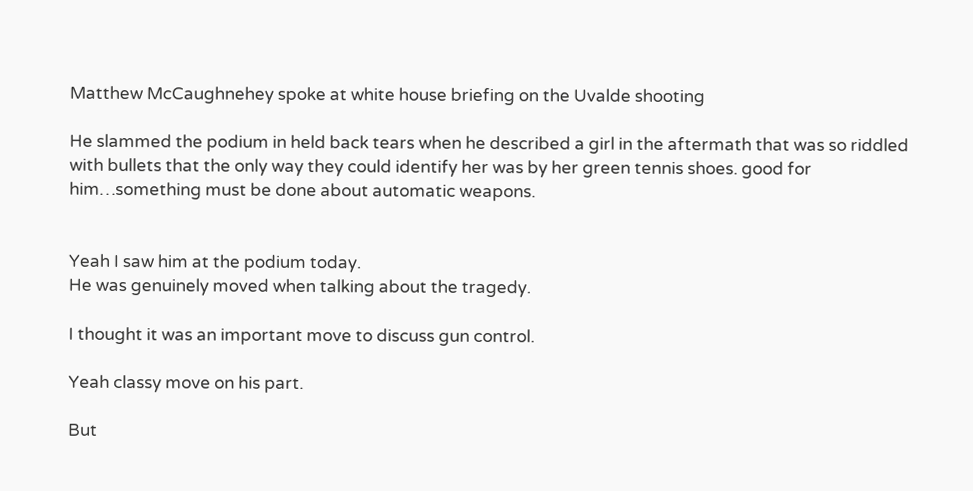Matthew McCaughnehey spoke at white house briefing on the Uvalde shooting

He slammed the podium in held back tears when he described a girl in the aftermath that was so riddled with bullets that the only way they could identify her was by her green tennis shoes. good for him…something must be done about automatic weapons.


Yeah I saw him at the podium today.
He was genuinely moved when talking about the tragedy.

I thought it was an important move to discuss gun control.

Yeah classy move on his part.

But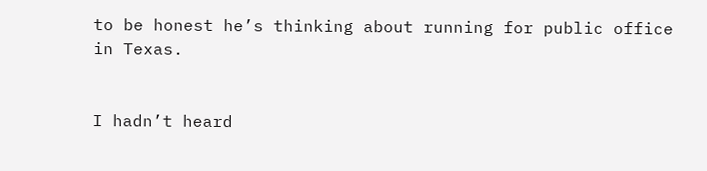to be honest he’s thinking about running for public office in Texas.


I hadn’t heard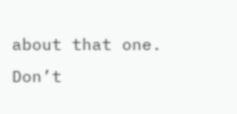about that one. Don’t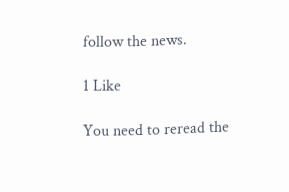follow the news.

1 Like

You need to reread the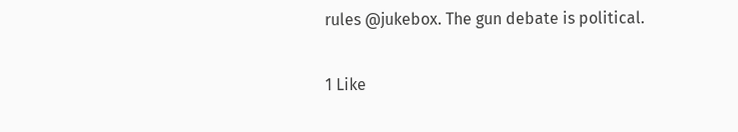rules @jukebox. The gun debate is political.

1 Like